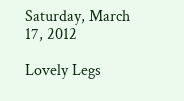Saturday, March 17, 2012

Lovely Legs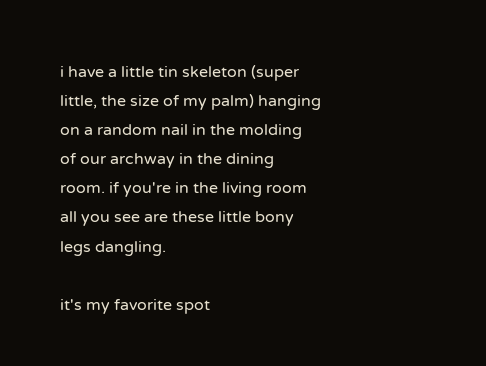i have a little tin skeleton (super little, the size of my palm) hanging on a random nail in the molding of our archway in the dining room. if you're in the living room all you see are these little bony legs dangling.

it's my favorite spot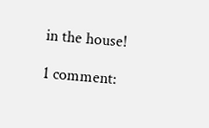in the house!

1 comment: